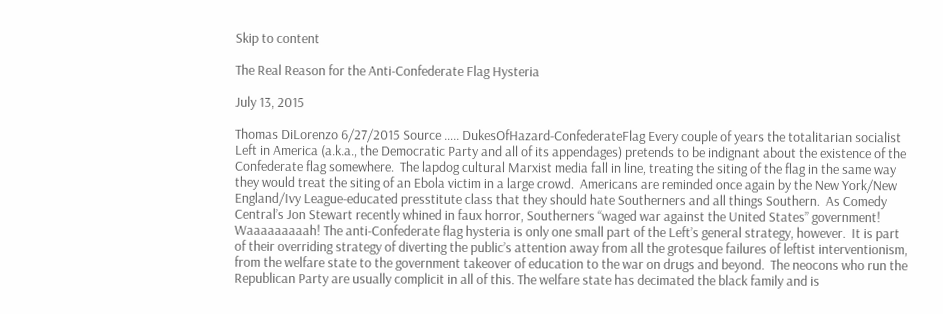Skip to content

The Real Reason for the Anti-Confederate Flag Hysteria

July 13, 2015

Thomas DiLorenzo 6/27/2015 Source ….. DukesOfHazard-ConfederateFlag Every couple of years the totalitarian socialist Left in America (a.k.a., the Democratic Party and all of its appendages) pretends to be indignant about the existence of the Confederate flag somewhere.  The lapdog cultural Marxist media fall in line, treating the siting of the flag in the same way they would treat the siting of an Ebola victim in a large crowd.  Americans are reminded once again by the New York/New England/Ivy League-educated presstitute class that they should hate Southerners and all things Southern.  As Comedy Central’s Jon Stewart recently whined in faux horror, Southerners “waged war against the United States” government!  Waaaaaaaaah! The anti-Confederate flag hysteria is only one small part of the Left’s general strategy, however.  It is part of their overriding strategy of diverting the public’s attention away from all the grotesque failures of leftist interventionism, from the welfare state to the government takeover of education to the war on drugs and beyond.  The neocons who run the Republican Party are usually complicit in all of this. The welfare state has decimated the black family and is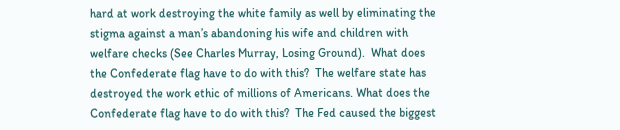hard at work destroying the white family as well by eliminating the stigma against a man’s abandoning his wife and children with welfare checks (See Charles Murray, Losing Ground).  What does the Confederate flag have to do with this?  The welfare state has destroyed the work ethic of millions of Americans. What does the Confederate flag have to do with this?  The Fed caused the biggest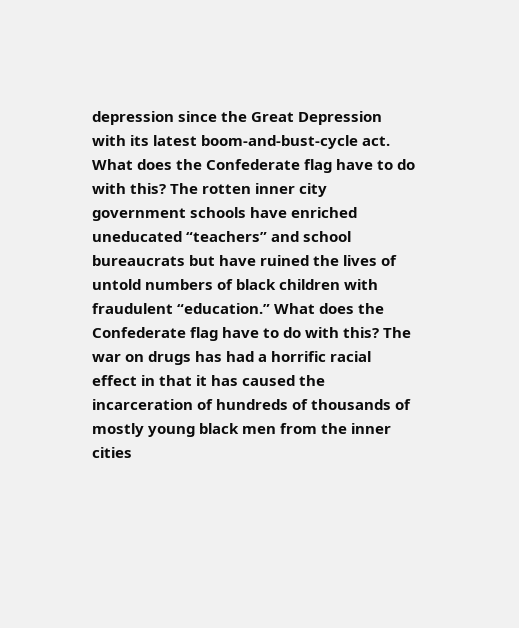depression since the Great Depression with its latest boom-and-bust-cycle act.  What does the Confederate flag have to do with this? The rotten inner city government schools have enriched uneducated “teachers” and school bureaucrats but have ruined the lives of untold numbers of black children with fraudulent “education.” What does the Confederate flag have to do with this? The war on drugs has had a horrific racial effect in that it has caused the incarceration of hundreds of thousands of mostly young black men from the inner cities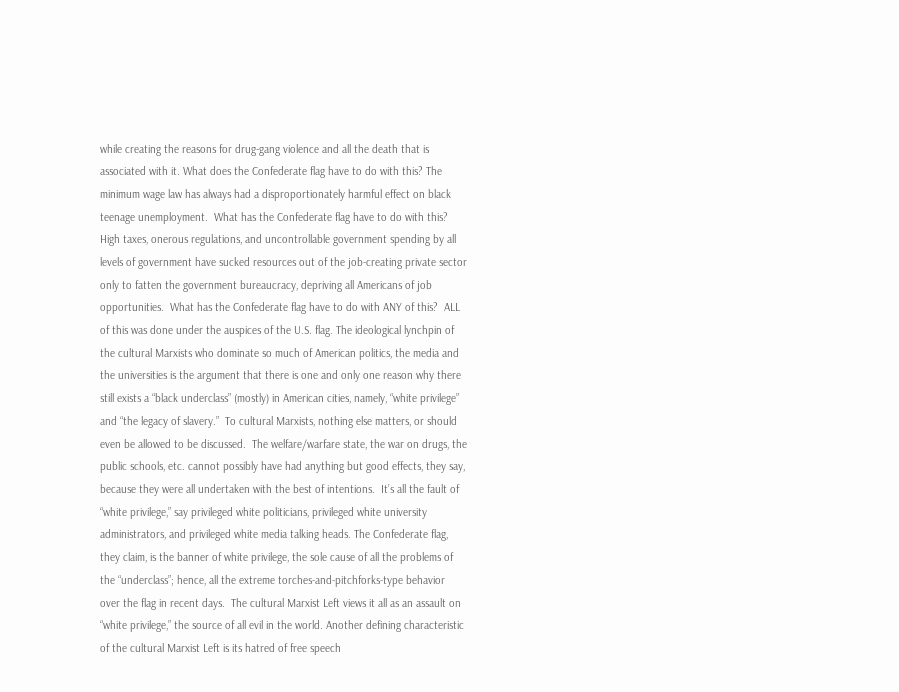while creating the reasons for drug-gang violence and all the death that is associated with it. What does the Confederate flag have to do with this? The minimum wage law has always had a disproportionately harmful effect on black teenage unemployment.  What has the Confederate flag have to do with this?  High taxes, onerous regulations, and uncontrollable government spending by all levels of government have sucked resources out of the job-creating private sector only to fatten the government bureaucracy, depriving all Americans of job opportunities.  What has the Confederate flag have to do with ANY of this?  ALL of this was done under the auspices of the U.S. flag. The ideological lynchpin of the cultural Marxists who dominate so much of American politics, the media and the universities is the argument that there is one and only one reason why there still exists a “black underclass” (mostly) in American cities, namely, “white privilege” and “the legacy of slavery.”  To cultural Marxists, nothing else matters, or should even be allowed to be discussed.  The welfare/warfare state, the war on drugs, the public schools, etc. cannot possibly have had anything but good effects, they say, because they were all undertaken with the best of intentions.  It’s all the fault of “white privilege,” say privileged white politicians, privileged white university administrators, and privileged white media talking heads. The Confederate flag, they claim, is the banner of white privilege, the sole cause of all the problems of the “underclass”; hence, all the extreme torches-and-pitchforks-type behavior over the flag in recent days.  The cultural Marxist Left views it all as an assault on “white privilege,” the source of all evil in the world. Another defining characteristic of the cultural Marxist Left is its hatred of free speech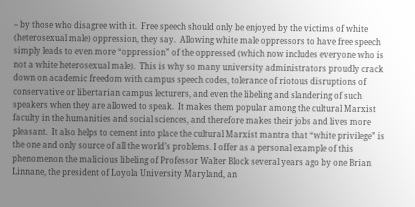– by those who disagree with it.  Free speech should only be enjoyed by the victims of white (heterosexual male) oppression, they say.  Allowing white male oppressors to have free speech simply leads to even more “oppression” of the oppressed (which now includes everyone who is not a white heterosexual male).  This is why so many university administrators proudly crack down on academic freedom with campus speech codes, tolerance of riotous disruptions of conservative or libertarian campus lecturers, and even the libeling and slandering of such speakers when they are allowed to speak.  It makes them popular among the cultural Marxist faculty in the humanities and social sciences, and therefore makes their jobs and lives more pleasant.  It also helps to cement into place the cultural Marxist mantra that “white privilege” is the one and only source of all the world’s problems. I offer as a personal example of this phenomenon the malicious libeling of Professor Walter Block several years ago by one Brian Linnane, the president of Loyola University Maryland, an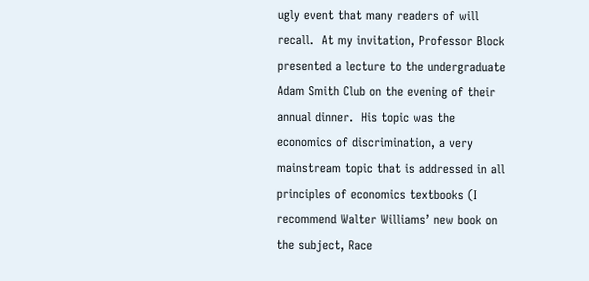ugly event that many readers of will recall.  At my invitation, Professor Block presented a lecture to the undergraduate Adam Smith Club on the evening of their annual dinner.  His topic was the economics of discrimination, a very mainstream topic that is addressed in all principles of economics textbooks (I recommend Walter Williams’ new book on the subject, Race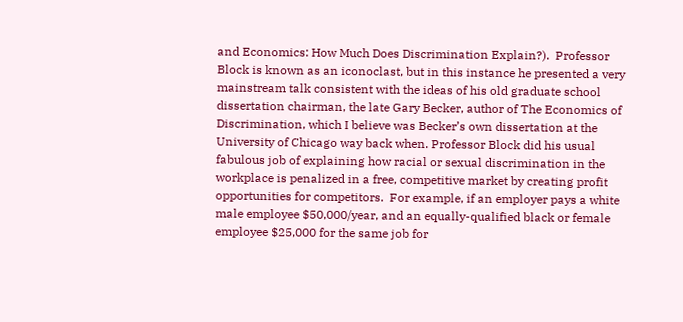and Economics: How Much Does Discrimination Explain?).  Professor Block is known as an iconoclast, but in this instance he presented a very mainstream talk consistent with the ideas of his old graduate school dissertation chairman, the late Gary Becker, author of The Economics of Discrimination, which I believe was Becker’s own dissertation at the University of Chicago way back when. Professor Block did his usual fabulous job of explaining how racial or sexual discrimination in the workplace is penalized in a free, competitive market by creating profit opportunities for competitors.  For example, if an employer pays a white male employee $50,000/year, and an equally-qualified black or female employee $25,000 for the same job for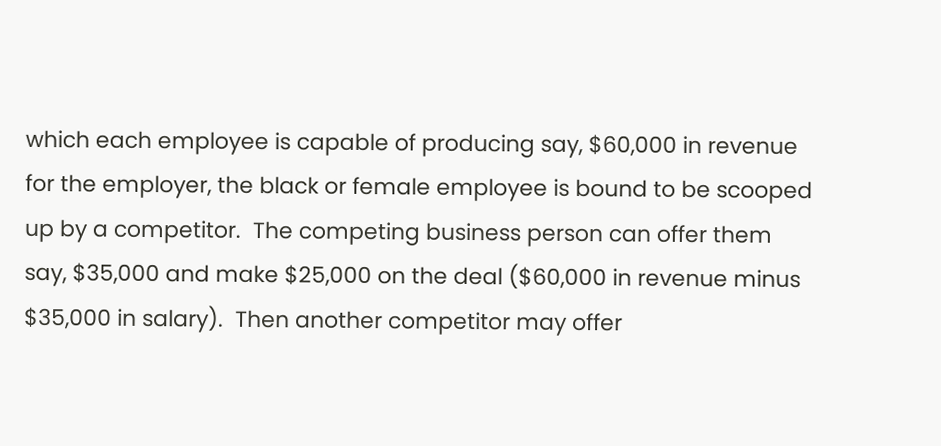which each employee is capable of producing say, $60,000 in revenue for the employer, the black or female employee is bound to be scooped up by a competitor.  The competing business person can offer them say, $35,000 and make $25,000 on the deal ($60,000 in revenue minus $35,000 in salary).  Then another competitor may offer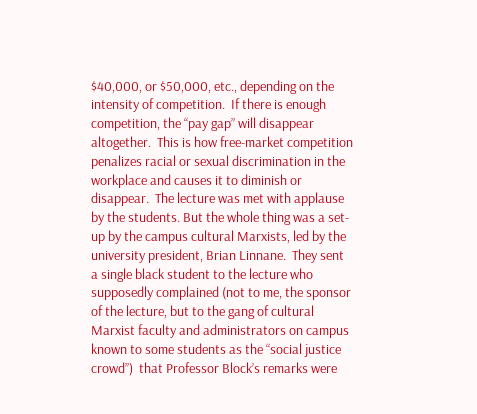$40,000, or $50,000, etc., depending on the intensity of competition.  If there is enough competition, the “pay gap” will disappear altogether.  This is how free-market competition penalizes racial or sexual discrimination in the workplace and causes it to diminish or disappear.  The lecture was met with applause by the students. But the whole thing was a set-up by the campus cultural Marxists, led by the university president, Brian Linnane.  They sent a single black student to the lecture who supposedly complained (not to me, the sponsor of the lecture, but to the gang of cultural Marxist faculty and administrators on campus known to some students as the “social justice crowd”)  that Professor Block’s remarks were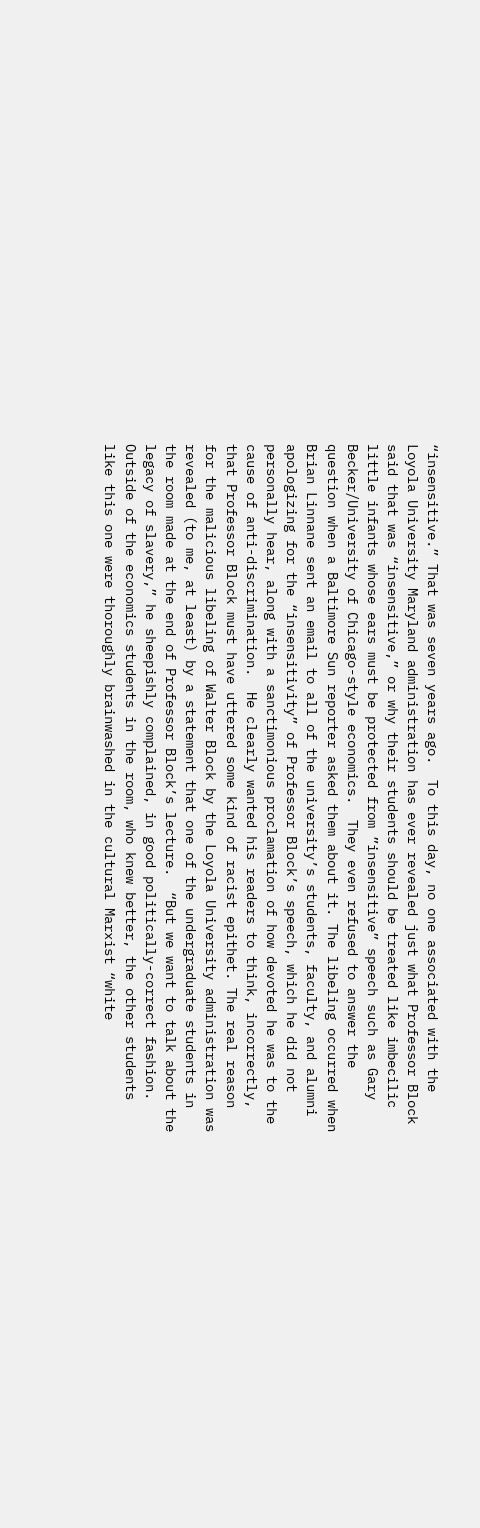“insensitive.” That was seven years ago.  To this day, no one associated with the Loyola University Maryland administration has ever revealed just what Professor Block said that was “insensitive,” or why their students should be treated like imbecilic little infants whose ears must be protected from ”insensitive” speech such as Gary Becker/University of Chicago-style economics.  They even refused to answer the question when a Baltimore Sun reporter asked them about it. The libeling occurred when Brian Linnane sent an email to all of the university’s students, faculty, and alumni apologizing for the “insensitivity” of Professor Block’s speech, which he did not personally hear, along with a sanctimonious proclamation of how devoted he was to the cause of anti-discrimination.  He clearly wanted his readers to think, incorrectly, that Professor Block must have uttered some kind of racist epithet. The real reason for the malicious libeling of Walter Block by the Loyola University administration was revealed (to me, at least) by a statement that one of the undergraduate students in the room made at the end of Professor Block’s lecture.  “But we want to talk about the legacy of slavery,” he sheepishly complained, in good politically-correct fashion.  Outside of the economics students in the room, who knew better, the other students like this one were thoroughly brainwashed in the cultural Marxist “white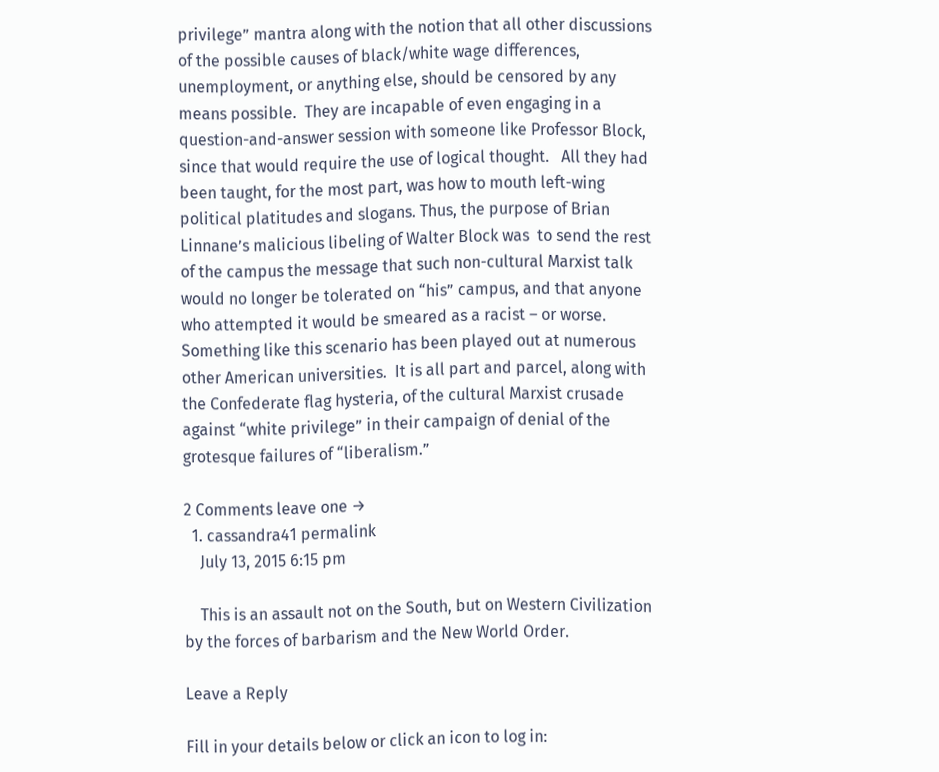privilege” mantra along with the notion that all other discussions of the possible causes of black/white wage differences, unemployment, or anything else, should be censored by any means possible.  They are incapable of even engaging in a question-and-answer session with someone like Professor Block, since that would require the use of logical thought.   All they had been taught, for the most part, was how to mouth left-wing political platitudes and slogans. Thus, the purpose of Brian Linnane’s malicious libeling of Walter Block was  to send the rest of the campus the message that such non-cultural Marxist talk would no longer be tolerated on “his” campus, and that anyone who attempted it would be smeared as a racist – or worse.  Something like this scenario has been played out at numerous other American universities.  It is all part and parcel, along with the Confederate flag hysteria, of the cultural Marxist crusade against “white privilege” in their campaign of denial of the grotesque failures of “liberalism.”

2 Comments leave one →
  1. cassandra41 permalink
    July 13, 2015 6:15 pm

    This is an assault not on the South, but on Western Civilization by the forces of barbarism and the New World Order.

Leave a Reply

Fill in your details below or click an icon to log in: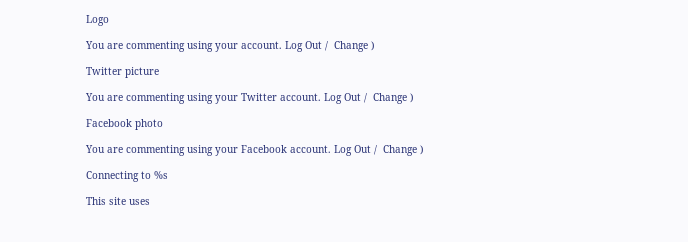Logo

You are commenting using your account. Log Out /  Change )

Twitter picture

You are commenting using your Twitter account. Log Out /  Change )

Facebook photo

You are commenting using your Facebook account. Log Out /  Change )

Connecting to %s

This site uses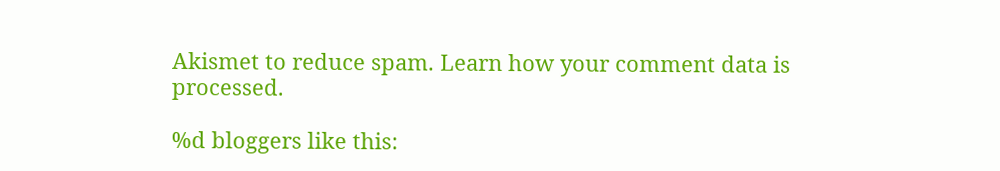Akismet to reduce spam. Learn how your comment data is processed.

%d bloggers like this: